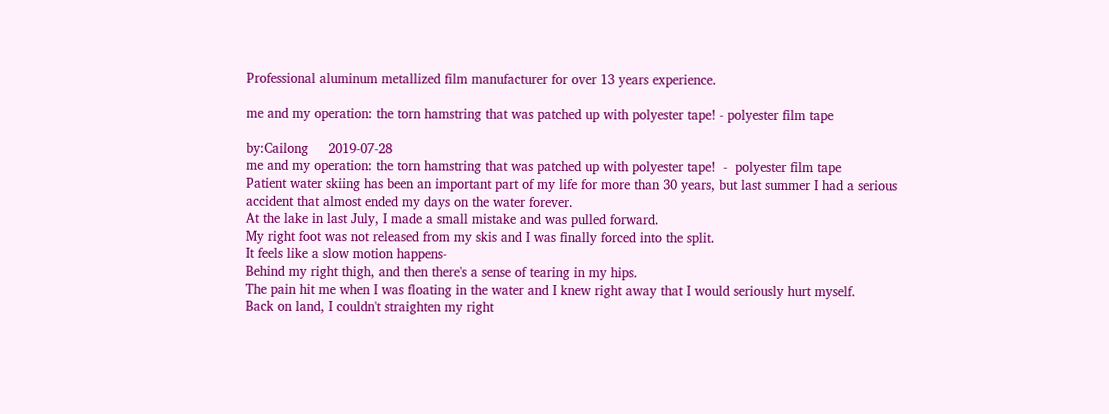Professional aluminum metallized film manufacturer for over 13 years experience.

me and my operation: the torn hamstring that was patched up with polyester tape! - polyester film tape

by:Cailong     2019-07-28
me and my operation: the torn hamstring that was patched up with polyester tape!  -  polyester film tape
Patient water skiing has been an important part of my life for more than 30 years, but last summer I had a serious accident that almost ended my days on the water forever.
At the lake in last July, I made a small mistake and was pulled forward.
My right foot was not released from my skis and I was finally forced into the split.
It feels like a slow motion happens-
Behind my right thigh, and then there's a sense of tearing in my hips.
The pain hit me when I was floating in the water and I knew right away that I would seriously hurt myself.
Back on land, I couldn't straighten my right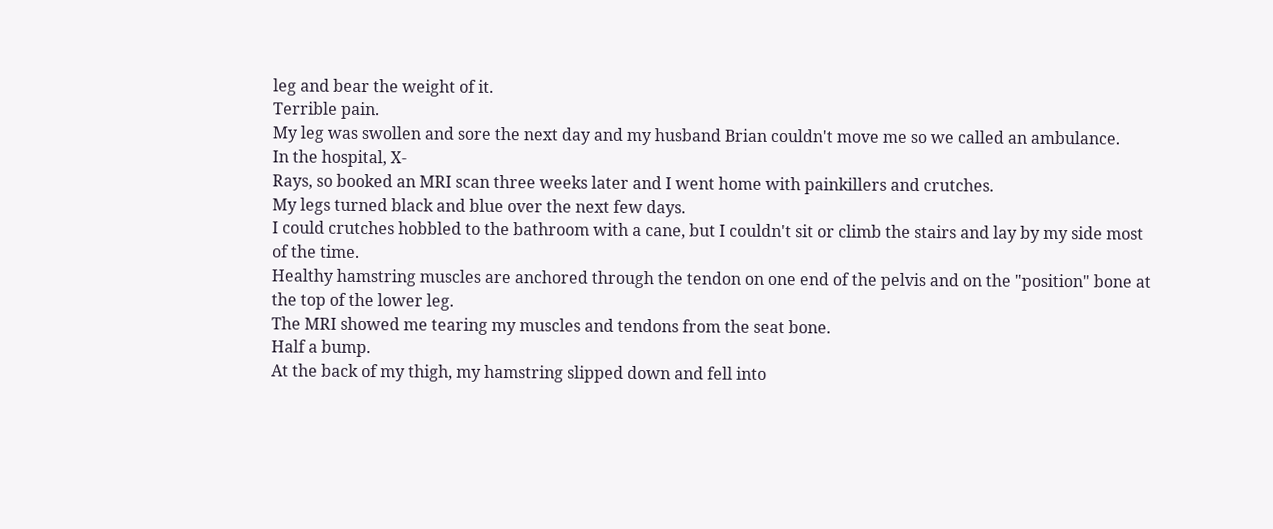leg and bear the weight of it.
Terrible pain.
My leg was swollen and sore the next day and my husband Brian couldn't move me so we called an ambulance.
In the hospital, X-
Rays, so booked an MRI scan three weeks later and I went home with painkillers and crutches.
My legs turned black and blue over the next few days.
I could crutches hobbled to the bathroom with a cane, but I couldn't sit or climb the stairs and lay by my side most of the time.
Healthy hamstring muscles are anchored through the tendon on one end of the pelvis and on the "position" bone at the top of the lower leg.
The MRI showed me tearing my muscles and tendons from the seat bone.
Half a bump.
At the back of my thigh, my hamstring slipped down and fell into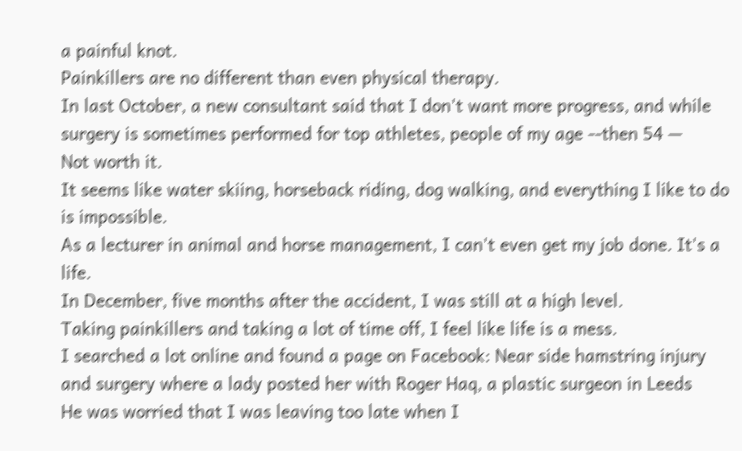a painful knot.
Painkillers are no different than even physical therapy.
In last October, a new consultant said that I don't want more progress, and while surgery is sometimes performed for top athletes, people of my age --then 54 —
Not worth it.
It seems like water skiing, horseback riding, dog walking, and everything I like to do is impossible.
As a lecturer in animal and horse management, I can't even get my job done. It's a life.
In December, five months after the accident, I was still at a high level.
Taking painkillers and taking a lot of time off, I feel like life is a mess.
I searched a lot online and found a page on Facebook: Near side hamstring injury and surgery where a lady posted her with Roger Haq, a plastic surgeon in Leeds
He was worried that I was leaving too late when I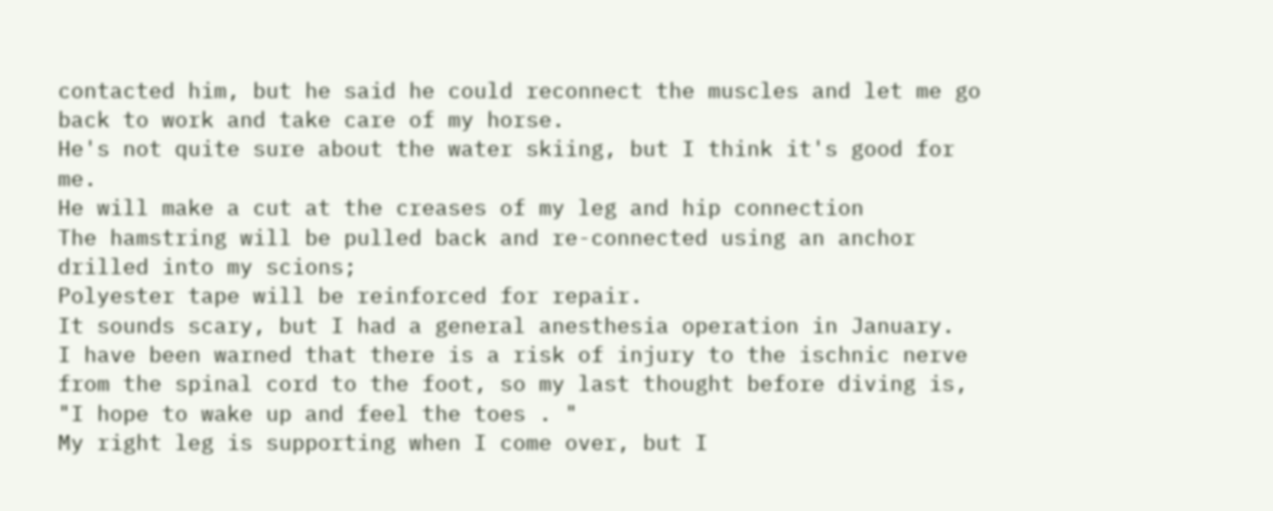contacted him, but he said he could reconnect the muscles and let me go back to work and take care of my horse.
He's not quite sure about the water skiing, but I think it's good for me.
He will make a cut at the creases of my leg and hip connection
The hamstring will be pulled back and re-connected using an anchor drilled into my scions;
Polyester tape will be reinforced for repair.
It sounds scary, but I had a general anesthesia operation in January.
I have been warned that there is a risk of injury to the ischnic nerve from the spinal cord to the foot, so my last thought before diving is, "I hope to wake up and feel the toes . "
My right leg is supporting when I come over, but I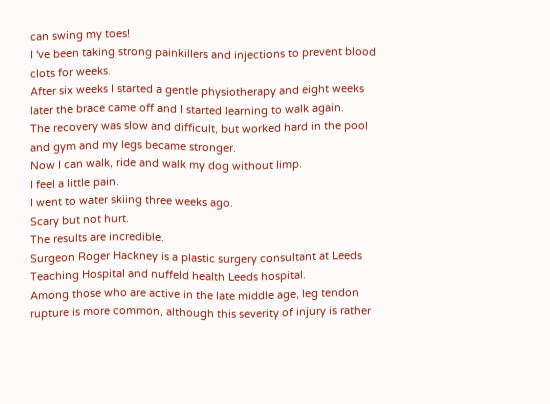can swing my toes!
I 've been taking strong painkillers and injections to prevent blood clots for weeks.
After six weeks I started a gentle physiotherapy and eight weeks later the brace came off and I started learning to walk again.
The recovery was slow and difficult, but worked hard in the pool and gym and my legs became stronger.
Now I can walk, ride and walk my dog without limp.
I feel a little pain.
I went to water skiing three weeks ago.
Scary but not hurt.
The results are incredible.
Surgeon Roger Hackney is a plastic surgery consultant at Leeds Teaching Hospital and nuffeld health Leeds hospital.
Among those who are active in the late middle age, leg tendon rupture is more common, although this severity of injury is rather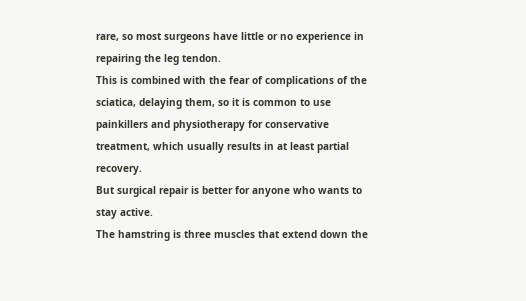rare, so most surgeons have little or no experience in repairing the leg tendon.
This is combined with the fear of complications of the sciatica, delaying them, so it is common to use painkillers and physiotherapy for conservative treatment, which usually results in at least partial recovery.
But surgical repair is better for anyone who wants to stay active.
The hamstring is three muscles that extend down the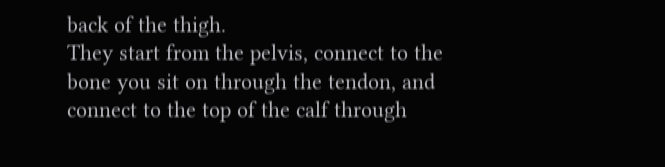back of the thigh.
They start from the pelvis, connect to the bone you sit on through the tendon, and connect to the top of the calf through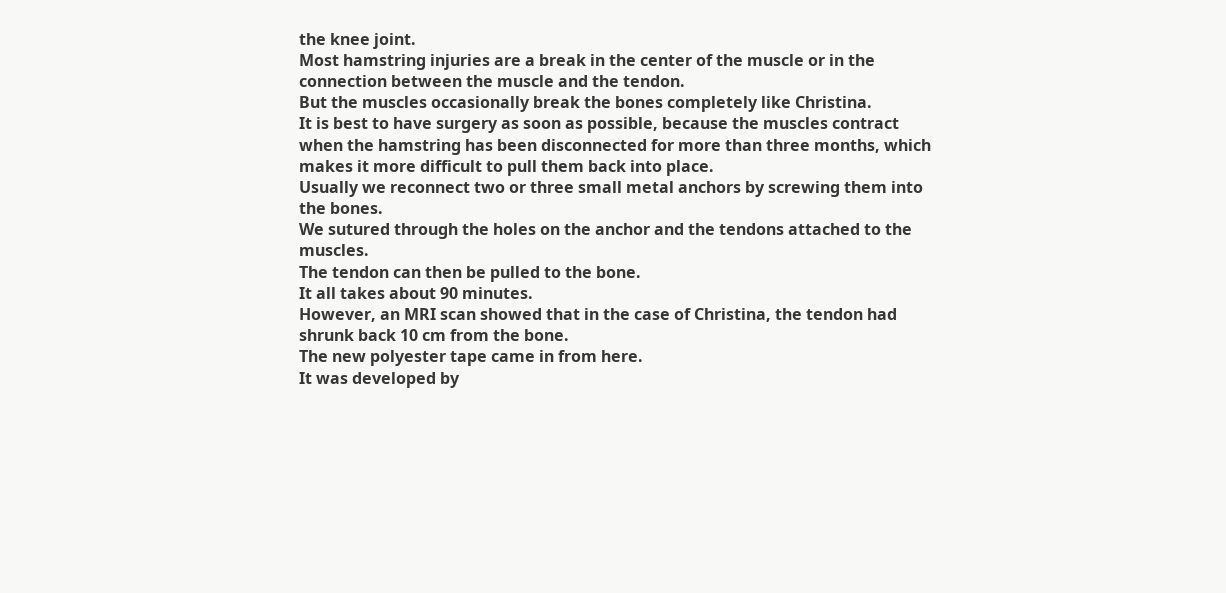the knee joint.
Most hamstring injuries are a break in the center of the muscle or in the connection between the muscle and the tendon.
But the muscles occasionally break the bones completely like Christina.
It is best to have surgery as soon as possible, because the muscles contract when the hamstring has been disconnected for more than three months, which makes it more difficult to pull them back into place.
Usually we reconnect two or three small metal anchors by screwing them into the bones.
We sutured through the holes on the anchor and the tendons attached to the muscles.
The tendon can then be pulled to the bone.
It all takes about 90 minutes.
However, an MRI scan showed that in the case of Christina, the tendon had shrunk back 10 cm from the bone.
The new polyester tape came in from here.
It was developed by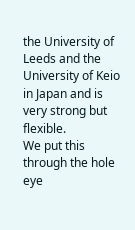the University of Leeds and the University of Keio in Japan and is very strong but flexible.
We put this through the hole eye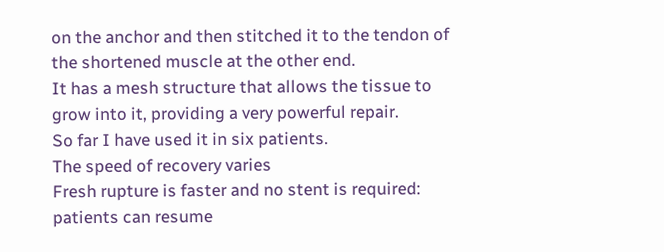on the anchor and then stitched it to the tendon of the shortened muscle at the other end.
It has a mesh structure that allows the tissue to grow into it, providing a very powerful repair.
So far I have used it in six patients.
The speed of recovery varies
Fresh rupture is faster and no stent is required: patients can resume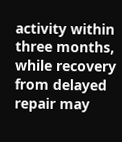activity within three months, while recovery from delayed repair may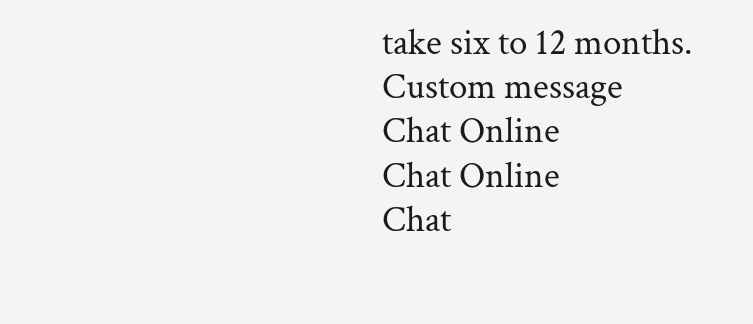take six to 12 months.
Custom message
Chat Online
Chat Online
Chat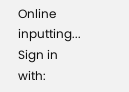Online inputting...
Sign in with: